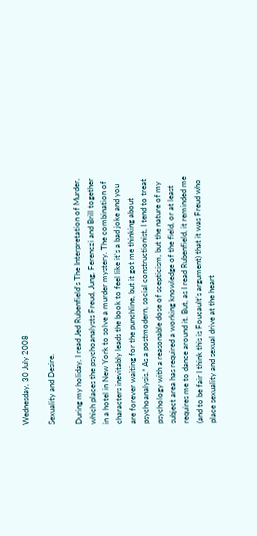Wednesday, 30 July 2008

Sexuality and Desire.

During my holiday, I read Jed Rubenfield’s The Interpretation of Murder, which places the psychoanalysts Freud, Jung, Ferenczi and Brill together in a hotel in New York to solve a murder mystery. The combination of characters inevitably leads the book to feel like it’s a bad joke and you are forever waiting for the punchline, but it got me thinking about psychoanalysis.* As a postmodern, social constructionist, I tend to treat psychology with a reasonable dose of scepticism, but the nature of my subject area has required a working knowledge of the field, or at least requires me to dance around it. But, as I read Rubenfield, it reminded me (and to be fair I think this is Foucault’s argument) that it was Freud who place sexuality and sexual drive at the heart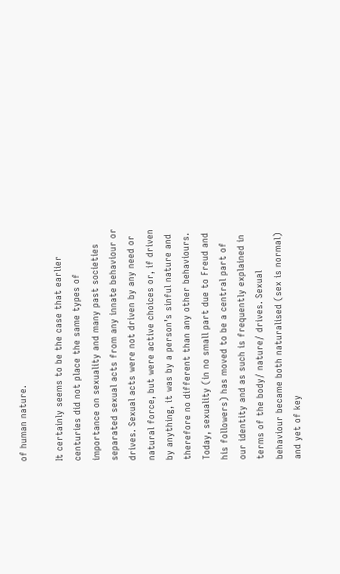of human nature.

It certainly seems to be the case that earlier centuries did not place the same types of importance on sexuality and many past societies separated sexual acts from any innate behaviour or drives. Sexual acts were not driven by any need or natural force, but were active choices or, if driven by anything, it was by a person’s sinful nature and therefore no different than any other behaviours. Today, sexuality (in no small part due to Freud and his followers) has moved to be a central part of our identity and as such is frequently explained in terms of the body/ nature/ drives. Sexual behaviour became both naturalised (sex is normal) and yet of key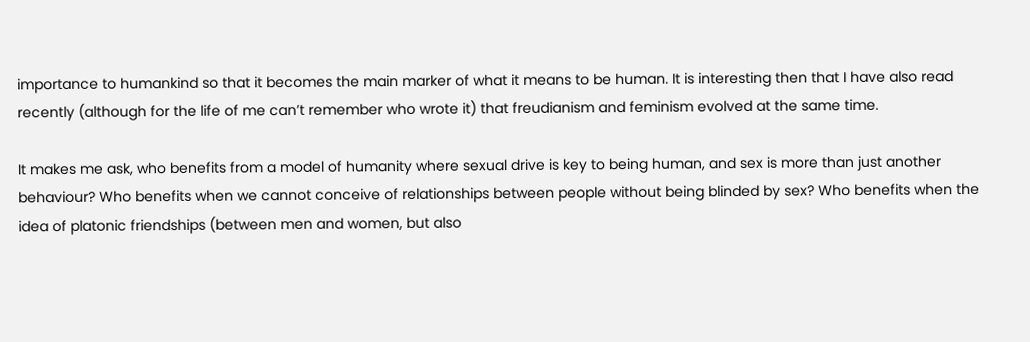importance to humankind so that it becomes the main marker of what it means to be human. It is interesting then that I have also read recently (although for the life of me can’t remember who wrote it) that freudianism and feminism evolved at the same time.

It makes me ask, who benefits from a model of humanity where sexual drive is key to being human, and sex is more than just another behaviour? Who benefits when we cannot conceive of relationships between people without being blinded by sex? Who benefits when the idea of platonic friendships (between men and women, but also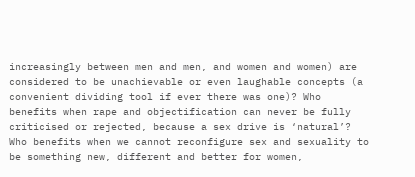increasingly between men and men, and women and women) are considered to be unachievable or even laughable concepts (a convenient dividing tool if ever there was one)? Who benefits when rape and objectification can never be fully criticised or rejected, because a sex drive is ‘natural’? Who benefits when we cannot reconfigure sex and sexuality to be something new, different and better for women,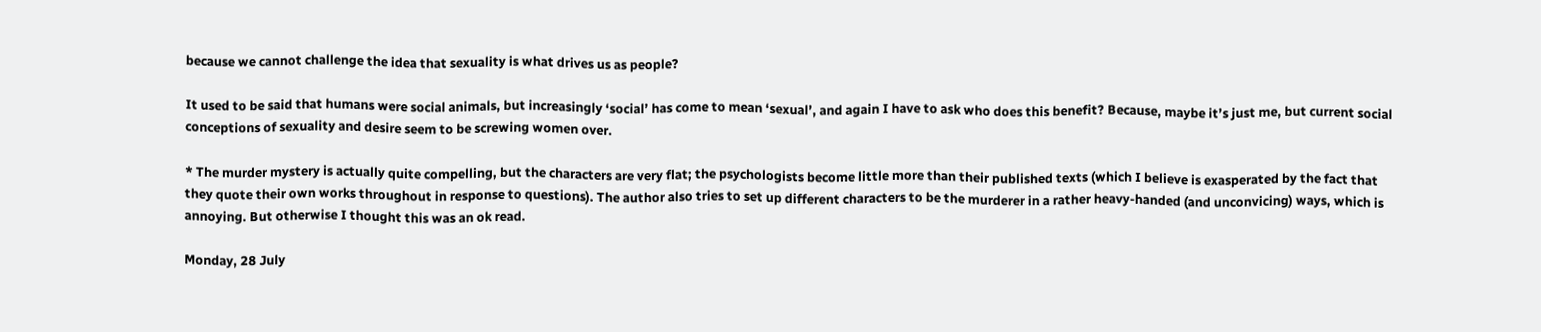because we cannot challenge the idea that sexuality is what drives us as people?

It used to be said that humans were social animals, but increasingly ‘social’ has come to mean ‘sexual’, and again I have to ask who does this benefit? Because, maybe it’s just me, but current social conceptions of sexuality and desire seem to be screwing women over.

* The murder mystery is actually quite compelling, but the characters are very flat; the psychologists become little more than their published texts (which I believe is exasperated by the fact that they quote their own works throughout in response to questions). The author also tries to set up different characters to be the murderer in a rather heavy-handed (and unconvicing) ways, which is annoying. But otherwise I thought this was an ok read.

Monday, 28 July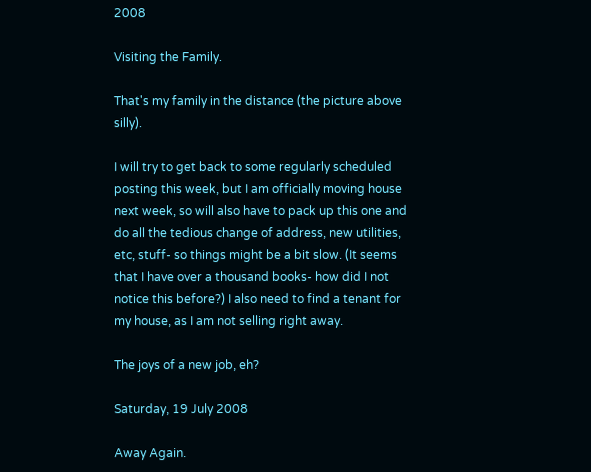2008

Visiting the Family.

That's my family in the distance (the picture above silly).

I will try to get back to some regularly scheduled posting this week, but I am officially moving house next week, so will also have to pack up this one and do all the tedious change of address, new utilities, etc, stuff- so things might be a bit slow. (It seems that I have over a thousand books- how did I not notice this before?) I also need to find a tenant for my house, as I am not selling right away.

The joys of a new job, eh?

Saturday, 19 July 2008

Away Again.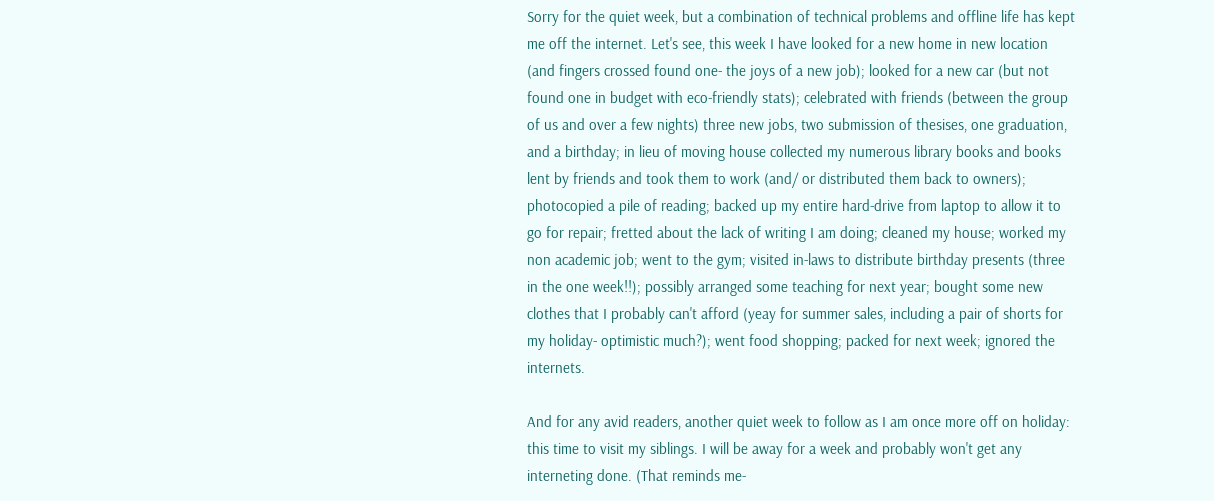Sorry for the quiet week, but a combination of technical problems and offline life has kept me off the internet. Let's see, this week I have looked for a new home in new location (and fingers crossed found one- the joys of a new job); looked for a new car (but not found one in budget with eco-friendly stats); celebrated with friends (between the group of us and over a few nights) three new jobs, two submission of thesises, one graduation, and a birthday; in lieu of moving house collected my numerous library books and books lent by friends and took them to work (and/ or distributed them back to owners); photocopied a pile of reading; backed up my entire hard-drive from laptop to allow it to go for repair; fretted about the lack of writing I am doing; cleaned my house; worked my non academic job; went to the gym; visited in-laws to distribute birthday presents (three in the one week!!); possibly arranged some teaching for next year; bought some new clothes that I probably can't afford (yeay for summer sales, including a pair of shorts for my holiday- optimistic much?); went food shopping; packed for next week; ignored the internets.

And for any avid readers, another quiet week to follow as I am once more off on holiday: this time to visit my siblings. I will be away for a week and probably won't get any interneting done. (That reminds me-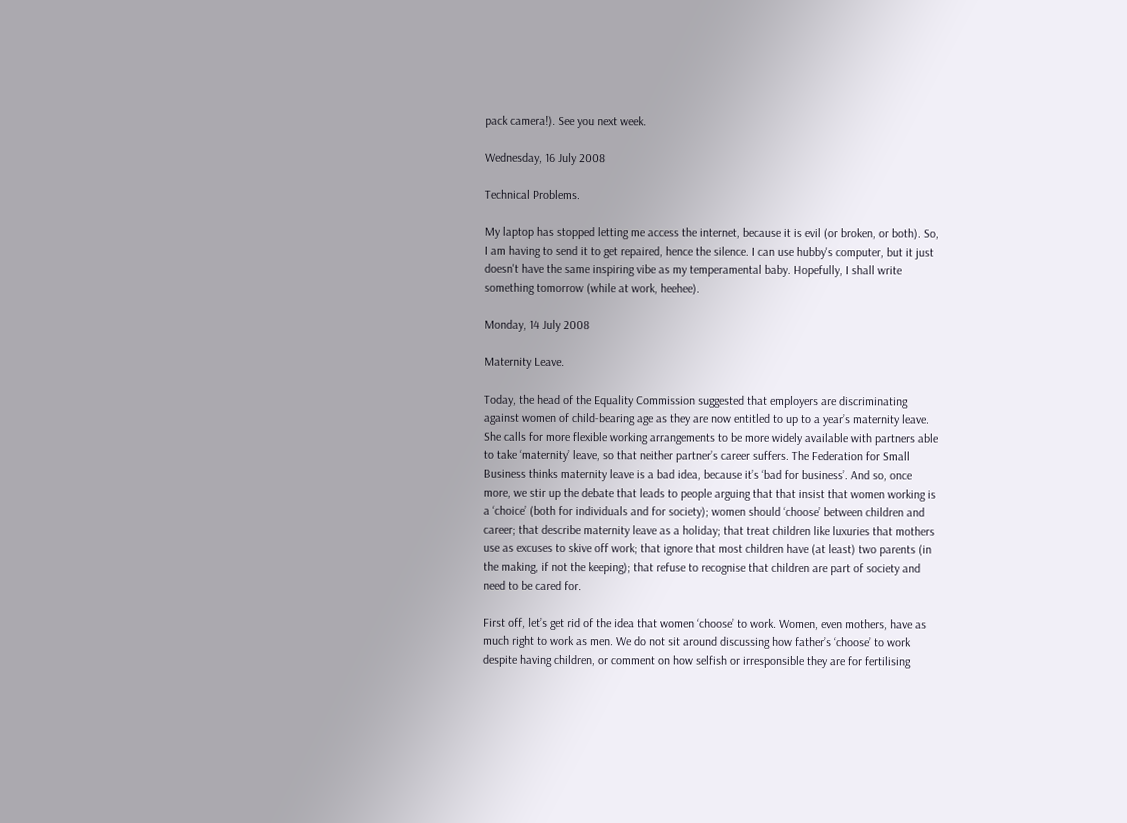pack camera!). See you next week.

Wednesday, 16 July 2008

Technical Problems.

My laptop has stopped letting me access the internet, because it is evil (or broken, or both). So, I am having to send it to get repaired, hence the silence. I can use hubby's computer, but it just doesn't have the same inspiring vibe as my temperamental baby. Hopefully, I shall write something tomorrow (while at work, heehee).

Monday, 14 July 2008

Maternity Leave.

Today, the head of the Equality Commission suggested that employers are discriminating against women of child-bearing age as they are now entitled to up to a year’s maternity leave. She calls for more flexible working arrangements to be more widely available with partners able to take ‘maternity’ leave, so that neither partner’s career suffers. The Federation for Small Business thinks maternity leave is a bad idea, because it’s ‘bad for business’. And so, once more, we stir up the debate that leads to people arguing that that insist that women working is a ‘choice’ (both for individuals and for society); women should ‘choose’ between children and career; that describe maternity leave as a holiday; that treat children like luxuries that mothers use as excuses to skive off work; that ignore that most children have (at least) two parents (in the making, if not the keeping); that refuse to recognise that children are part of society and need to be cared for.

First off, let’s get rid of the idea that women ‘choose’ to work. Women, even mothers, have as much right to work as men. We do not sit around discussing how father’s ‘choose’ to work despite having children, or comment on how selfish or irresponsible they are for fertilising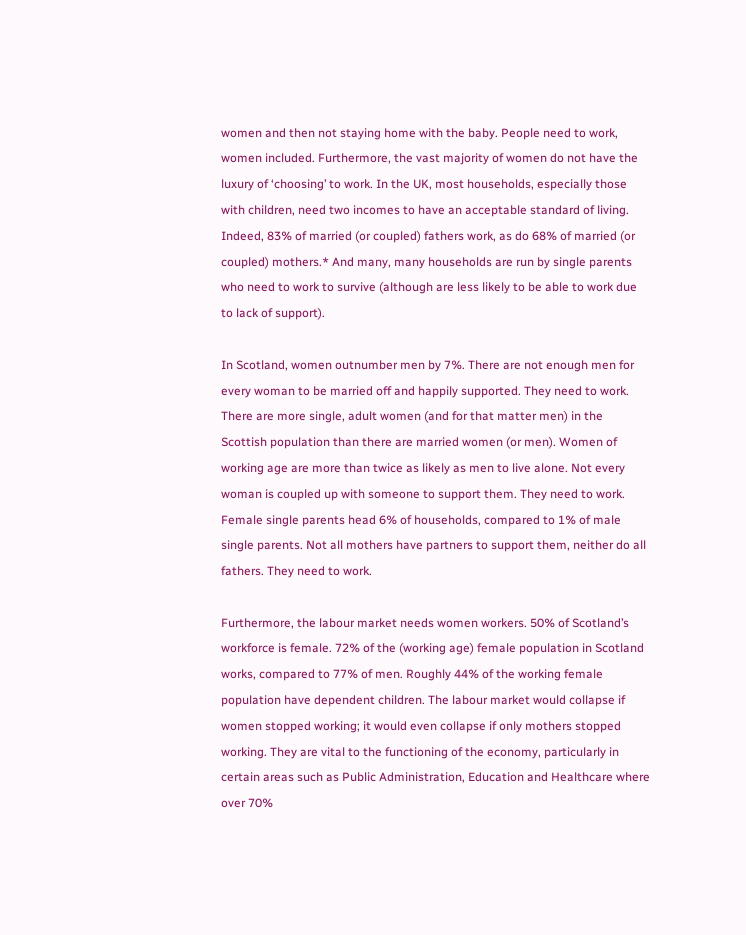women and then not staying home with the baby. People need to work, women included. Furthermore, the vast majority of women do not have the luxury of ‘choosing’ to work. In the UK, most households, especially those with children, need two incomes to have an acceptable standard of living. Indeed, 83% of married (or coupled) fathers work, as do 68% of married (or coupled) mothers.* And many, many households are run by single parents who need to work to survive (although are less likely to be able to work due to lack of support).

In Scotland, women outnumber men by 7%. There are not enough men for every woman to be married off and happily supported. They need to work. There are more single, adult women (and for that matter men) in the Scottish population than there are married women (or men). Women of working age are more than twice as likely as men to live alone. Not every woman is coupled up with someone to support them. They need to work. Female single parents head 6% of households, compared to 1% of male single parents. Not all mothers have partners to support them, neither do all fathers. They need to work.

Furthermore, the labour market needs women workers. 50% of Scotland’s workforce is female. 72% of the (working age) female population in Scotland works, compared to 77% of men. Roughly 44% of the working female population have dependent children. The labour market would collapse if women stopped working; it would even collapse if only mothers stopped working. They are vital to the functioning of the economy, particularly in certain areas such as Public Administration, Education and Healthcare where over 70%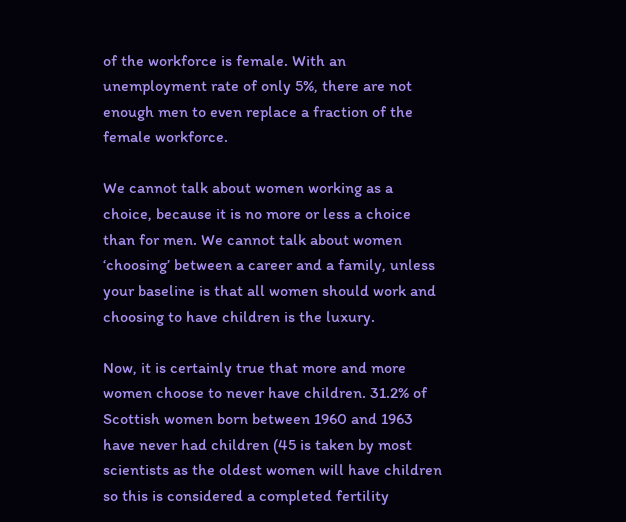of the workforce is female. With an unemployment rate of only 5%, there are not enough men to even replace a fraction of the female workforce.

We cannot talk about women working as a choice, because it is no more or less a choice than for men. We cannot talk about women ‘choosing’ between a career and a family, unless your baseline is that all women should work and choosing to have children is the luxury.

Now, it is certainly true that more and more women choose to never have children. 31.2% of Scottish women born between 1960 and 1963 have never had children (45 is taken by most scientists as the oldest women will have children so this is considered a completed fertility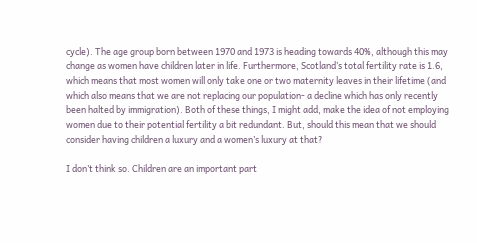cycle). The age group born between 1970 and 1973 is heading towards 40%, although this may change as women have children later in life. Furthermore, Scotland’s total fertility rate is 1.6, which means that most women will only take one or two maternity leaves in their lifetime (and which also means that we are not replacing our population- a decline which has only recently been halted by immigration). Both of these things, I might add, make the idea of not employing women due to their potential fertility a bit redundant. But, should this mean that we should consider having children a luxury and a women’s luxury at that?

I don’t think so. Children are an important part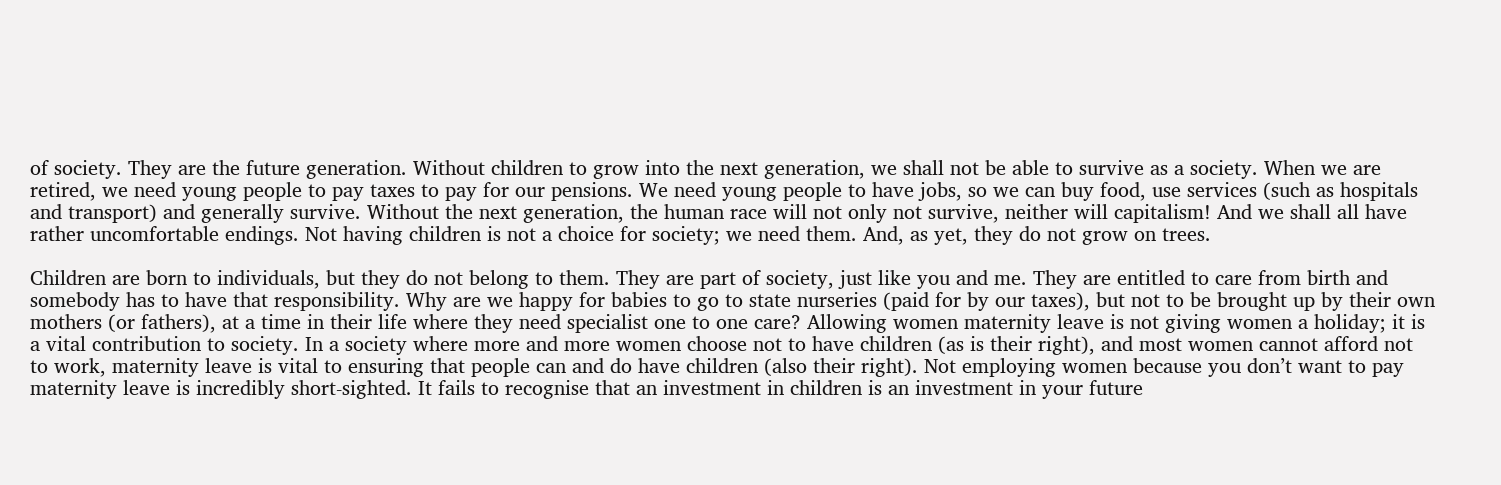of society. They are the future generation. Without children to grow into the next generation, we shall not be able to survive as a society. When we are retired, we need young people to pay taxes to pay for our pensions. We need young people to have jobs, so we can buy food, use services (such as hospitals and transport) and generally survive. Without the next generation, the human race will not only not survive, neither will capitalism! And we shall all have rather uncomfortable endings. Not having children is not a choice for society; we need them. And, as yet, they do not grow on trees.

Children are born to individuals, but they do not belong to them. They are part of society, just like you and me. They are entitled to care from birth and somebody has to have that responsibility. Why are we happy for babies to go to state nurseries (paid for by our taxes), but not to be brought up by their own mothers (or fathers), at a time in their life where they need specialist one to one care? Allowing women maternity leave is not giving women a holiday; it is a vital contribution to society. In a society where more and more women choose not to have children (as is their right), and most women cannot afford not to work, maternity leave is vital to ensuring that people can and do have children (also their right). Not employing women because you don’t want to pay maternity leave is incredibly short-sighted. It fails to recognise that an investment in children is an investment in your future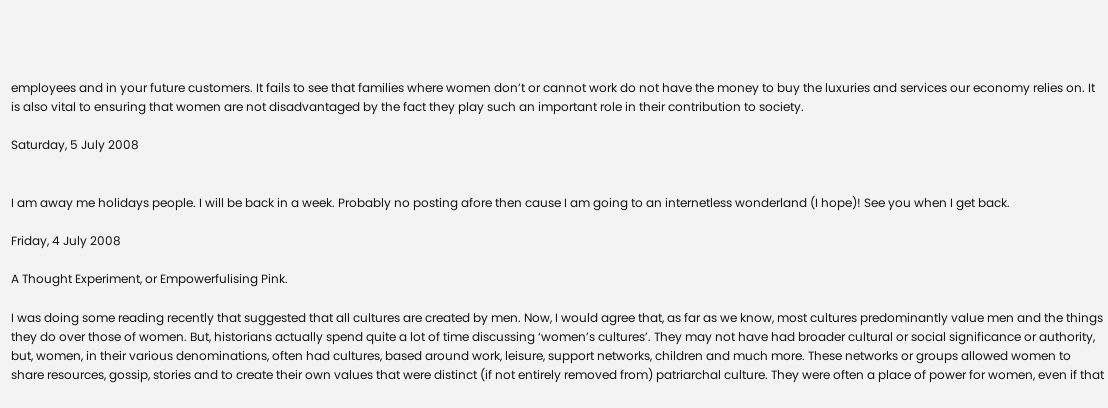employees and in your future customers. It fails to see that families where women don’t or cannot work do not have the money to buy the luxuries and services our economy relies on. It is also vital to ensuring that women are not disadvantaged by the fact they play such an important role in their contribution to society.

Saturday, 5 July 2008


I am away me holidays people. I will be back in a week. Probably no posting afore then cause I am going to an internetless wonderland (I hope)! See you when I get back.

Friday, 4 July 2008

A Thought Experiment, or Empowerfulising Pink.

I was doing some reading recently that suggested that all cultures are created by men. Now, I would agree that, as far as we know, most cultures predominantly value men and the things they do over those of women. But, historians actually spend quite a lot of time discussing ‘women’s cultures’. They may not have had broader cultural or social significance or authority, but, women, in their various denominations, often had cultures, based around work, leisure, support networks, children and much more. These networks or groups allowed women to share resources, gossip, stories and to create their own values that were distinct (if not entirely removed from) patriarchal culture. They were often a place of power for women, even if that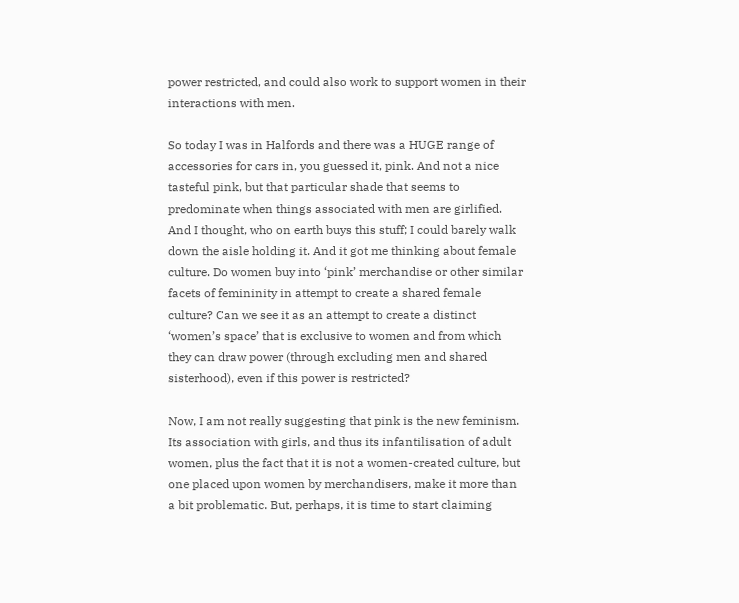power restricted, and could also work to support women in their interactions with men.

So today I was in Halfords and there was a HUGE range of accessories for cars in, you guessed it, pink. And not a nice tasteful pink, but that particular shade that seems to predominate when things associated with men are girlified. And I thought, who on earth buys this stuff; I could barely walk down the aisle holding it. And it got me thinking about female culture. Do women buy into ‘pink’ merchandise or other similar facets of femininity in attempt to create a shared female culture? Can we see it as an attempt to create a distinct ‘women’s space’ that is exclusive to women and from which they can draw power (through excluding men and shared sisterhood), even if this power is restricted?

Now, I am not really suggesting that pink is the new feminism. Its association with girls, and thus its infantilisation of adult women, plus the fact that it is not a women-created culture, but one placed upon women by merchandisers, make it more than a bit problematic. But, perhaps, it is time to start claiming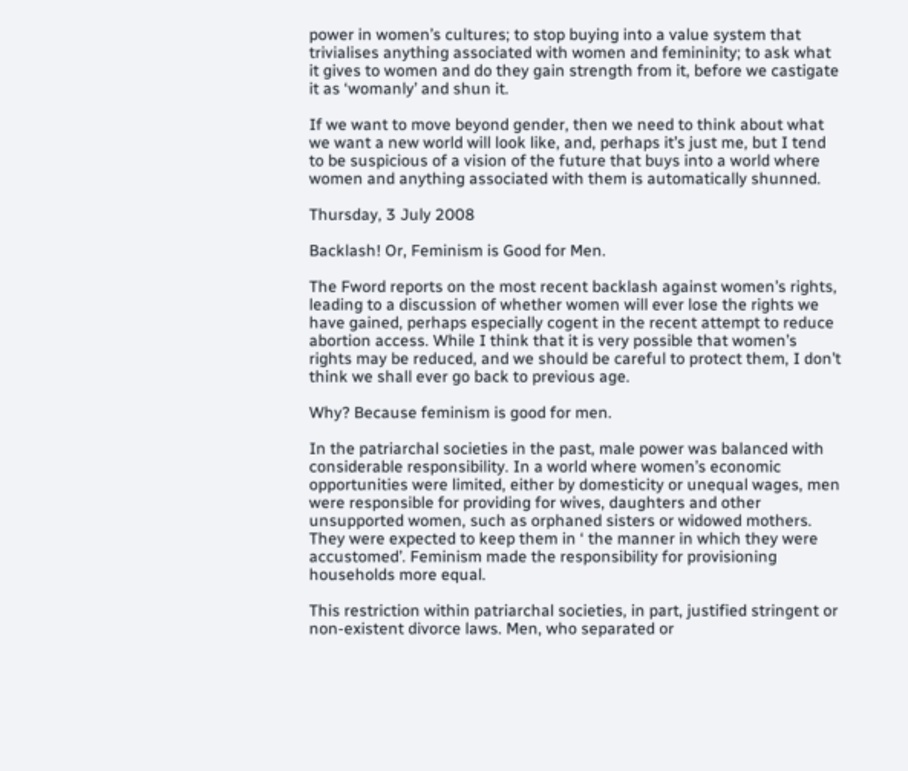power in women’s cultures; to stop buying into a value system that trivialises anything associated with women and femininity; to ask what it gives to women and do they gain strength from it, before we castigate it as ‘womanly’ and shun it.

If we want to move beyond gender, then we need to think about what we want a new world will look like, and, perhaps it’s just me, but I tend to be suspicious of a vision of the future that buys into a world where women and anything associated with them is automatically shunned.

Thursday, 3 July 2008

Backlash! Or, Feminism is Good for Men.

The Fword reports on the most recent backlash against women’s rights, leading to a discussion of whether women will ever lose the rights we have gained, perhaps especially cogent in the recent attempt to reduce abortion access. While I think that it is very possible that women’s rights may be reduced, and we should be careful to protect them, I don’t think we shall ever go back to previous age.

Why? Because feminism is good for men.

In the patriarchal societies in the past, male power was balanced with considerable responsibility. In a world where women’s economic opportunities were limited, either by domesticity or unequal wages, men were responsible for providing for wives, daughters and other unsupported women, such as orphaned sisters or widowed mothers. They were expected to keep them in ‘ the manner in which they were accustomed’. Feminism made the responsibility for provisioning households more equal.

This restriction within patriarchal societies, in part, justified stringent or non-existent divorce laws. Men, who separated or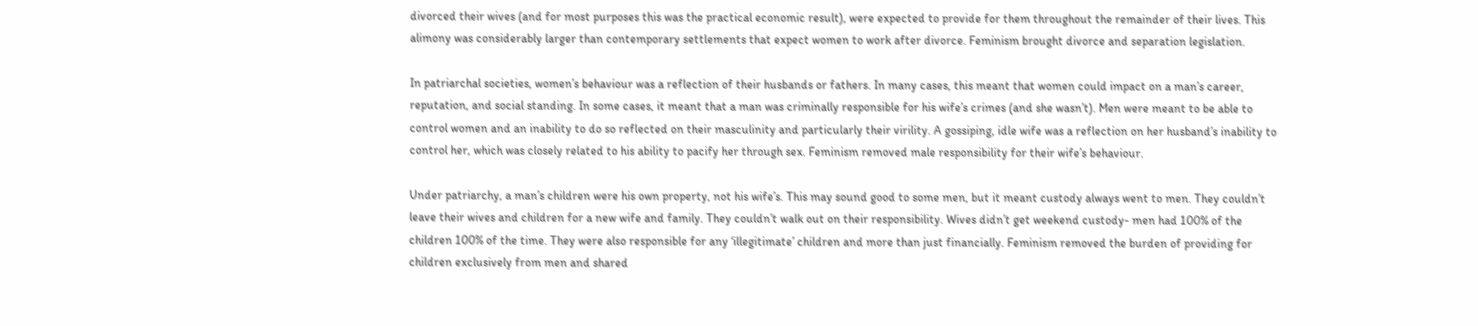divorced their wives (and for most purposes this was the practical economic result), were expected to provide for them throughout the remainder of their lives. This alimony was considerably larger than contemporary settlements that expect women to work after divorce. Feminism brought divorce and separation legislation.

In patriarchal societies, women’s behaviour was a reflection of their husbands or fathers. In many cases, this meant that women could impact on a man’s career, reputation, and social standing. In some cases, it meant that a man was criminally responsible for his wife’s crimes (and she wasn’t). Men were meant to be able to control women and an inability to do so reflected on their masculinity and particularly their virility. A gossiping, idle wife was a reflection on her husband’s inability to control her, which was closely related to his ability to pacify her through sex. Feminism removed male responsibility for their wife’s behaviour.

Under patriarchy, a man’s children were his own property, not his wife’s. This may sound good to some men, but it meant custody always went to men. They couldn’t leave their wives and children for a new wife and family. They couldn’t walk out on their responsibility. Wives didn’t get weekend custody- men had 100% of the children 100% of the time. They were also responsible for any ‘illegitimate’ children and more than just financially. Feminism removed the burden of providing for children exclusively from men and shared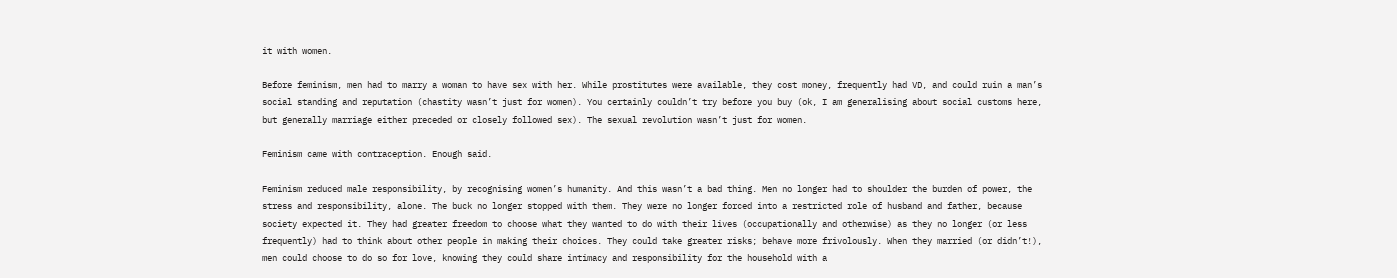it with women.

Before feminism, men had to marry a woman to have sex with her. While prostitutes were available, they cost money, frequently had VD, and could ruin a man’s social standing and reputation (chastity wasn’t just for women). You certainly couldn’t try before you buy (ok, I am generalising about social customs here, but generally marriage either preceded or closely followed sex). The sexual revolution wasn’t just for women.

Feminism came with contraception. Enough said.

Feminism reduced male responsibility, by recognising women’s humanity. And this wasn’t a bad thing. Men no longer had to shoulder the burden of power, the stress and responsibility, alone. The buck no longer stopped with them. They were no longer forced into a restricted role of husband and father, because society expected it. They had greater freedom to choose what they wanted to do with their lives (occupationally and otherwise) as they no longer (or less frequently) had to think about other people in making their choices. They could take greater risks; behave more frivolously. When they married (or didn’t!), men could choose to do so for love, knowing they could share intimacy and responsibility for the household with a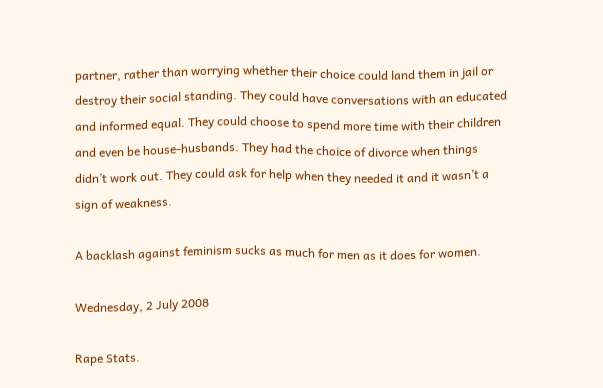partner, rather than worrying whether their choice could land them in jail or destroy their social standing. They could have conversations with an educated and informed equal. They could choose to spend more time with their children and even be house-husbands. They had the choice of divorce when things didn’t work out. They could ask for help when they needed it and it wasn’t a sign of weakness.

A backlash against feminism sucks as much for men as it does for women.

Wednesday, 2 July 2008

Rape Stats.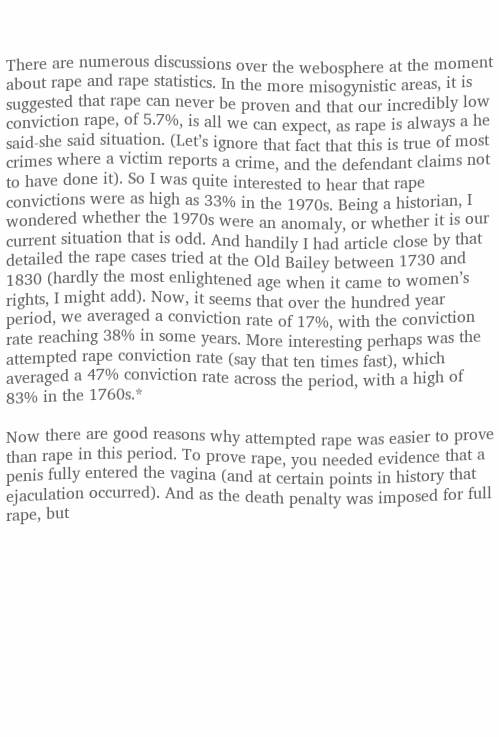There are numerous discussions over the webosphere at the moment about rape and rape statistics. In the more misogynistic areas, it is suggested that rape can never be proven and that our incredibly low conviction rape, of 5.7%, is all we can expect, as rape is always a he said-she said situation. (Let’s ignore that fact that this is true of most crimes where a victim reports a crime, and the defendant claims not to have done it). So I was quite interested to hear that rape convictions were as high as 33% in the 1970s. Being a historian, I wondered whether the 1970s were an anomaly, or whether it is our current situation that is odd. And handily I had article close by that detailed the rape cases tried at the Old Bailey between 1730 and 1830 (hardly the most enlightened age when it came to women’s rights, I might add). Now, it seems that over the hundred year period, we averaged a conviction rate of 17%, with the conviction rate reaching 38% in some years. More interesting perhaps was the attempted rape conviction rate (say that ten times fast), which averaged a 47% conviction rate across the period, with a high of 83% in the 1760s.*

Now there are good reasons why attempted rape was easier to prove than rape in this period. To prove rape, you needed evidence that a penis fully entered the vagina (and at certain points in history that ejaculation occurred). And as the death penalty was imposed for full rape, but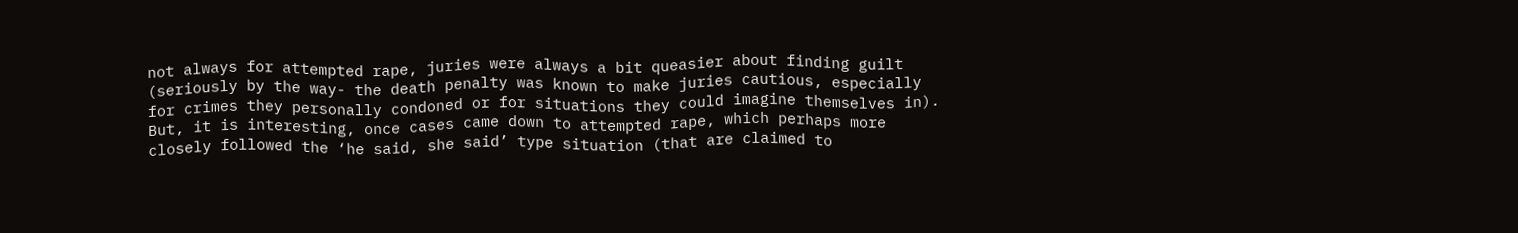not always for attempted rape, juries were always a bit queasier about finding guilt (seriously by the way- the death penalty was known to make juries cautious, especially for crimes they personally condoned or for situations they could imagine themselves in). But, it is interesting, once cases came down to attempted rape, which perhaps more closely followed the ‘he said, she said’ type situation (that are claimed to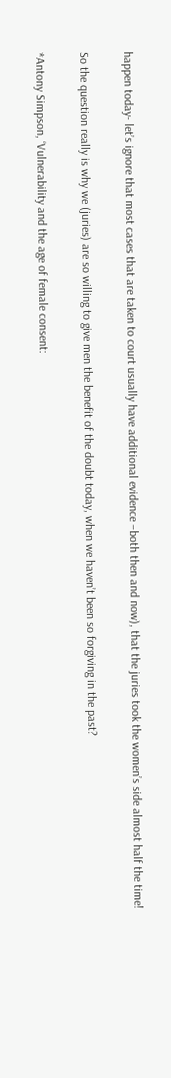happen today- let’s ignore that most cases that are taken to court usually have additional evidence –both then and now), that the juries took the women’s side almost half the time!

So the question really is why we (juries) are so willing to give men the benefit of the doubt today, when we haven’t been so forgiving in the past?

*Antony Simpson, ‘Vulnerability and the age of female consent: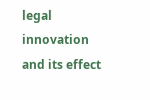legal innovation and its effect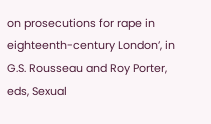on prosecutions for rape in eighteenth-century London’, in G.S. Rousseau and Roy Porter, eds, Sexual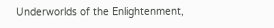Underworlds of the Enlightenment,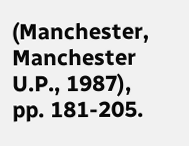(Manchester, Manchester U.P., 1987), pp. 181-205.